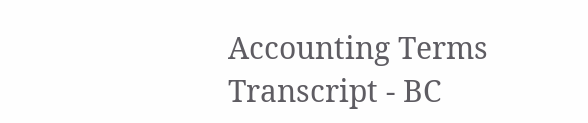Accounting Terms Transcript - BC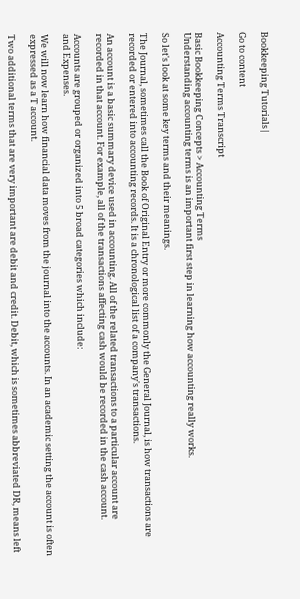Bookkeeping Tutorials|

Go to content

Accounting Terms Transcript

Basic Bookkeeping Concepts > Accounting Terms
Understanding accounting terms is an important first step in learning how accounting really works.

So let's look at some key terms and their meanings.

The Journal, sometimes call the Book of Original Entry or more commonly the General Journal, is how transactions are recorded or entered into accounting records. It is a chronological list of a company's transactions.

An account is a basic summary device used in accounting. All of the related transactions to a particular account are recorded in that account. For example, all of the transactions affecting cash would be recorded in the cash account.

Accounts are grouped or organized into 5 broad categories which include:
and Expenses.

We will now learn how financial data moves from the journal into the accounts. In an academic setting the account is often expressed as a T account.

Two additional terms that are very important are debit and credit. Debit, which is sometimes abbreviated DR, means left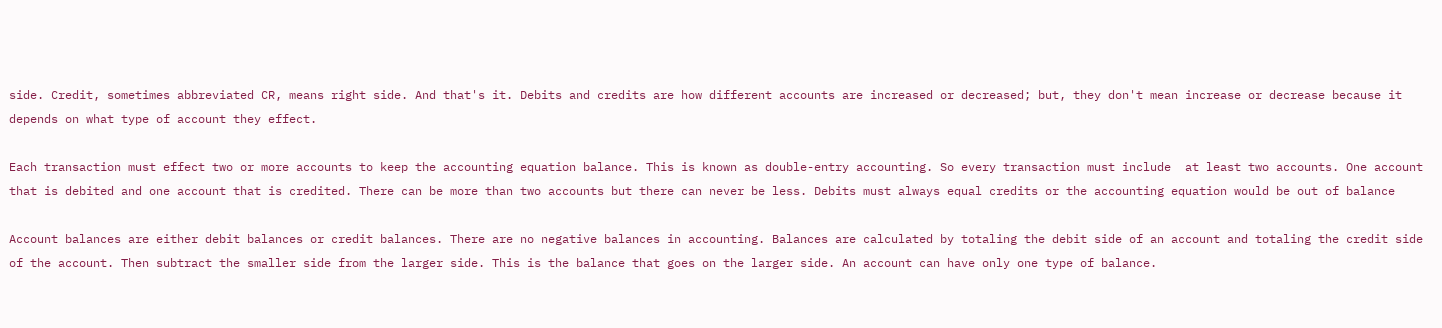side. Credit, sometimes abbreviated CR, means right side. And that's it. Debits and credits are how different accounts are increased or decreased; but, they don't mean increase or decrease because it depends on what type of account they effect.

Each transaction must effect two or more accounts to keep the accounting equation balance. This is known as double-entry accounting. So every transaction must include  at least two accounts. One account that is debited and one account that is credited. There can be more than two accounts but there can never be less. Debits must always equal credits or the accounting equation would be out of balance

Account balances are either debit balances or credit balances. There are no negative balances in accounting. Balances are calculated by totaling the debit side of an account and totaling the credit side of the account. Then subtract the smaller side from the larger side. This is the balance that goes on the larger side. An account can have only one type of balance.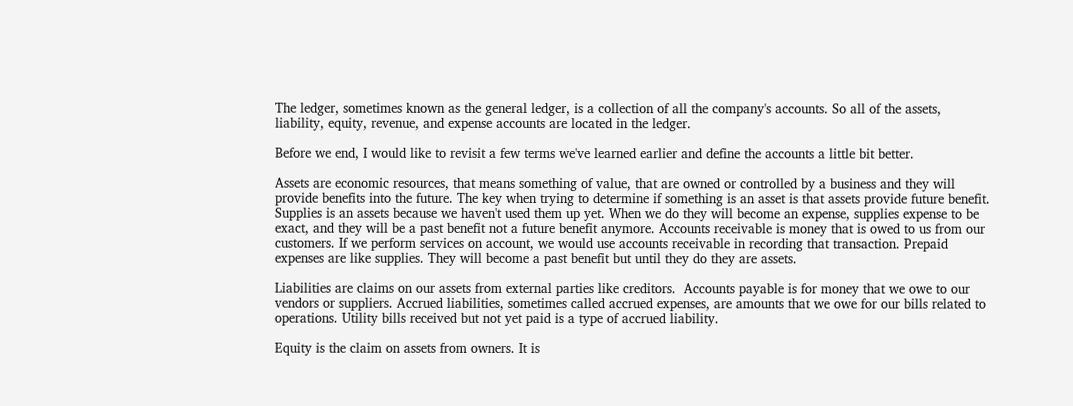The ledger, sometimes known as the general ledger, is a collection of all the company's accounts. So all of the assets, liability, equity, revenue, and expense accounts are located in the ledger.

Before we end, I would like to revisit a few terms we've learned earlier and define the accounts a little bit better.

Assets are economic resources, that means something of value, that are owned or controlled by a business and they will provide benefits into the future. The key when trying to determine if something is an asset is that assets provide future benefit. Supplies is an assets because we haven't used them up yet. When we do they will become an expense, supplies expense to be exact, and they will be a past benefit not a future benefit anymore. Accounts receivable is money that is owed to us from our customers. If we perform services on account, we would use accounts receivable in recording that transaction. Prepaid expenses are like supplies. They will become a past benefit but until they do they are assets.

Liabilities are claims on our assets from external parties like creditors.  Accounts payable is for money that we owe to our vendors or suppliers. Accrued liabilities, sometimes called accrued expenses, are amounts that we owe for our bills related to operations. Utility bills received but not yet paid is a type of accrued liability.

Equity is the claim on assets from owners. It is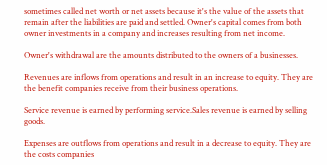sometimes called net worth or net assets because it's the value of the assets that remain after the liabilities are paid and settled. Owner's capital comes from both owner investments in a company and increases resulting from net income.

Owner's withdrawal are the amounts distributed to the owners of a businesses.

Revenues are inflows from operations and result in an increase to equity. They are the benefit companies receive from their business operations.

Service revenue is earned by performing service.Sales revenue is earned by selling goods.

Expenses are outflows from operations and result in a decrease to equity. They are the costs companies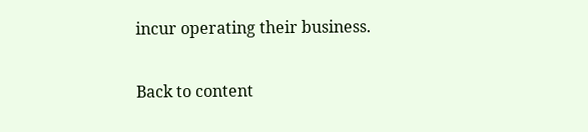incur operating their business.

Back to content